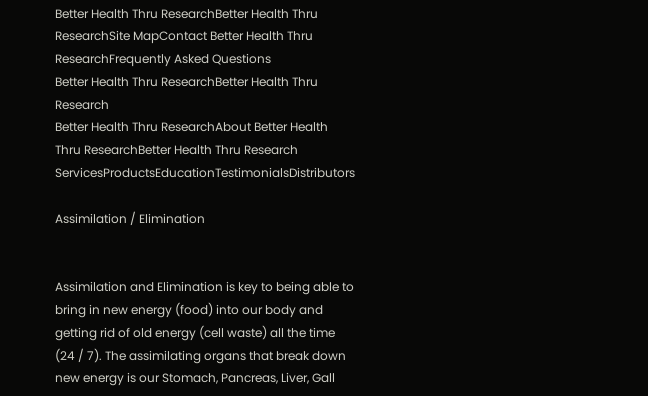Better Health Thru ResearchBetter Health Thru ResearchSite MapContact Better Health Thru ResearchFrequently Asked Questions
Better Health Thru ResearchBetter Health Thru Research
Better Health Thru ResearchAbout Better Health Thru ResearchBetter Health Thru Research ServicesProductsEducationTestimonialsDistributors

Assimilation / Elimination


Assimilation and Elimination is key to being able to bring in new energy (food) into our body and getting rid of old energy (cell waste) all the time (24 / 7). The assimilating organs that break down new energy is our Stomach, Pancreas, Liver, Gall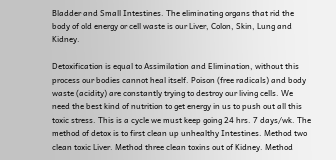Bladder and Small Intestines. The eliminating organs that rid the body of old energy or cell waste is our Liver, Colon, Skin, Lung and Kidney.

Detoxification is equal to Assimilation and Elimination, without this process our bodies cannot heal itself. Poison (free radicals) and body waste (acidity) are constantly trying to destroy our living cells. We need the best kind of nutrition to get energy in us to push out all this toxic stress. This is a cycle we must keep going 24 hrs. 7 days/wk. The method of detox is to first clean up unhealthy Intestines. Method two clean toxic Liver. Method three clean toxins out of Kidney. Method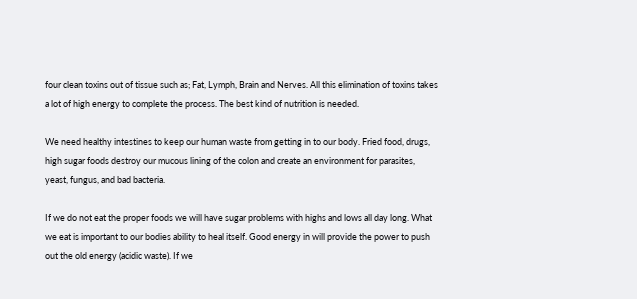four clean toxins out of tissue such as; Fat, Lymph, Brain and Nerves. All this elimination of toxins takes a lot of high energy to complete the process. The best kind of nutrition is needed.

We need healthy intestines to keep our human waste from getting in to our body. Fried food, drugs, high sugar foods destroy our mucous lining of the colon and create an environment for parasites, yeast, fungus, and bad bacteria.

If we do not eat the proper foods we will have sugar problems with highs and lows all day long. What we eat is important to our bodies ability to heal itself. Good energy in will provide the power to push out the old energy (acidic waste). If we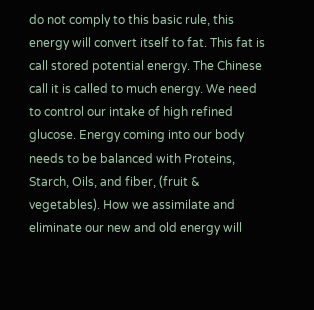do not comply to this basic rule, this energy will convert itself to fat. This fat is call stored potential energy. The Chinese call it is called to much energy. We need to control our intake of high refined glucose. Energy coming into our body needs to be balanced with Proteins, Starch, Oils, and fiber, (fruit & vegetables). How we assimilate and eliminate our new and old energy will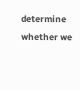determine whether we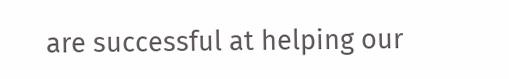are successful at helping our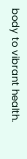body to vibrant health.